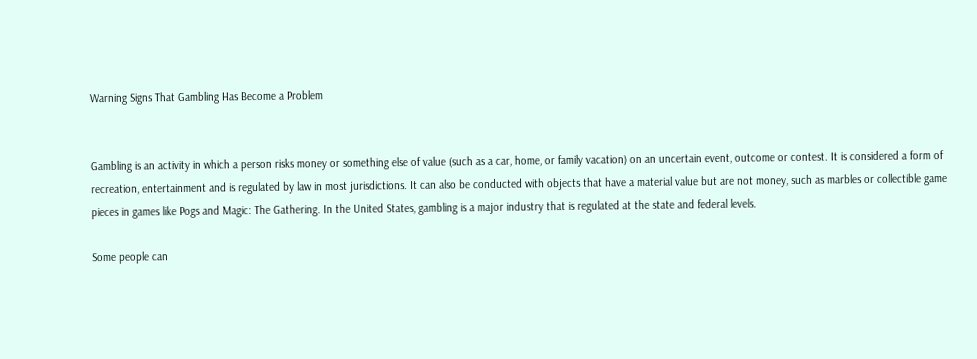Warning Signs That Gambling Has Become a Problem


Gambling is an activity in which a person risks money or something else of value (such as a car, home, or family vacation) on an uncertain event, outcome or contest. It is considered a form of recreation, entertainment and is regulated by law in most jurisdictions. It can also be conducted with objects that have a material value but are not money, such as marbles or collectible game pieces in games like Pogs and Magic: The Gathering. In the United States, gambling is a major industry that is regulated at the state and federal levels.

Some people can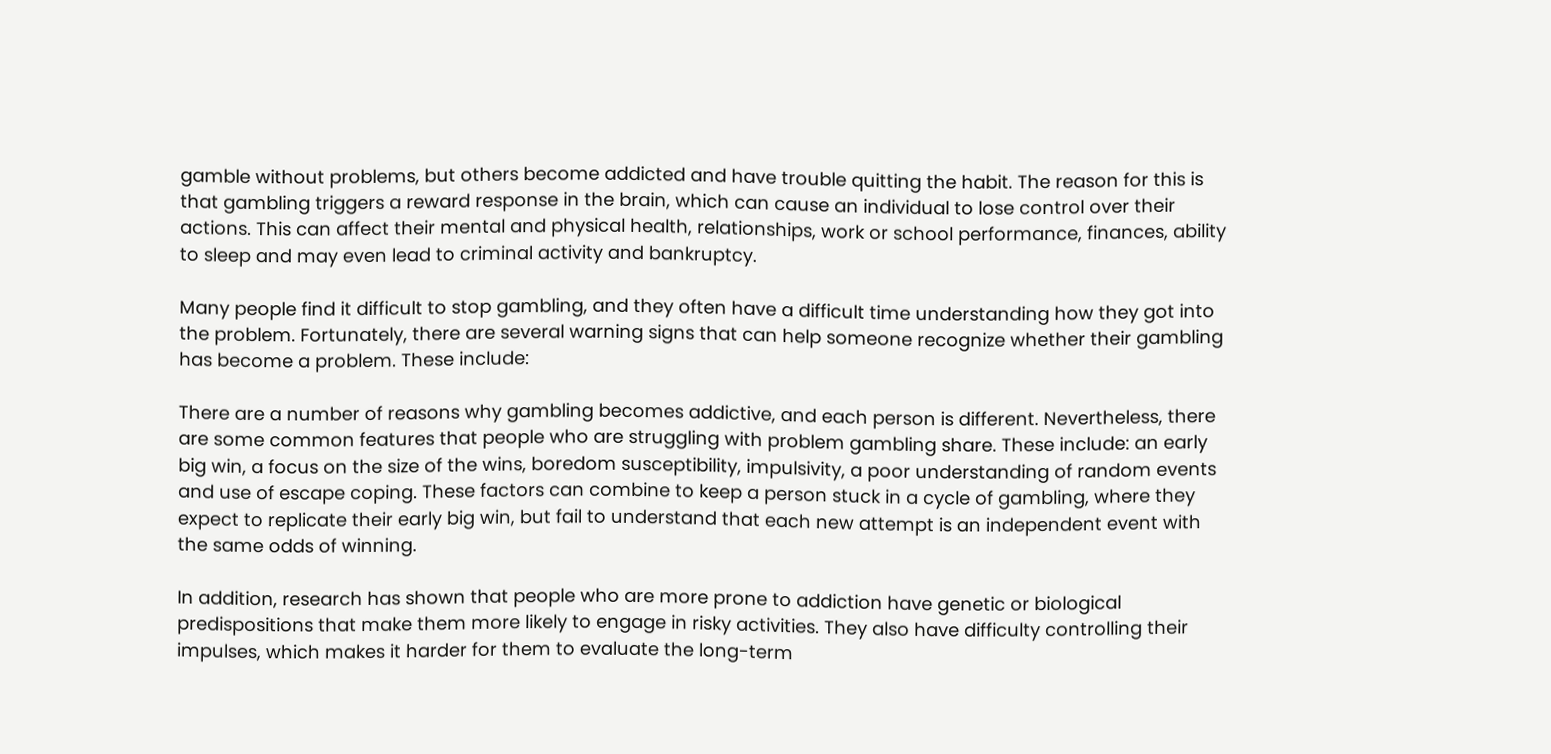gamble without problems, but others become addicted and have trouble quitting the habit. The reason for this is that gambling triggers a reward response in the brain, which can cause an individual to lose control over their actions. This can affect their mental and physical health, relationships, work or school performance, finances, ability to sleep and may even lead to criminal activity and bankruptcy.

Many people find it difficult to stop gambling, and they often have a difficult time understanding how they got into the problem. Fortunately, there are several warning signs that can help someone recognize whether their gambling has become a problem. These include:

There are a number of reasons why gambling becomes addictive, and each person is different. Nevertheless, there are some common features that people who are struggling with problem gambling share. These include: an early big win, a focus on the size of the wins, boredom susceptibility, impulsivity, a poor understanding of random events and use of escape coping. These factors can combine to keep a person stuck in a cycle of gambling, where they expect to replicate their early big win, but fail to understand that each new attempt is an independent event with the same odds of winning.

In addition, research has shown that people who are more prone to addiction have genetic or biological predispositions that make them more likely to engage in risky activities. They also have difficulty controlling their impulses, which makes it harder for them to evaluate the long-term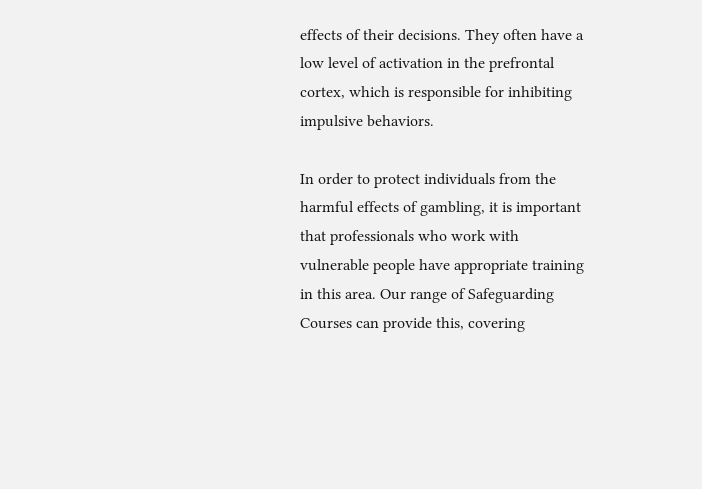effects of their decisions. They often have a low level of activation in the prefrontal cortex, which is responsible for inhibiting impulsive behaviors.

In order to protect individuals from the harmful effects of gambling, it is important that professionals who work with vulnerable people have appropriate training in this area. Our range of Safeguarding Courses can provide this, covering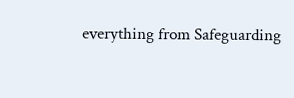everything from Safeguarding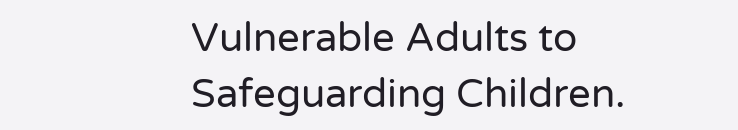Vulnerable Adults to Safeguarding Children.